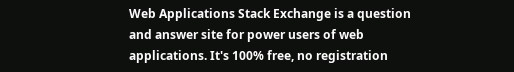Web Applications Stack Exchange is a question and answer site for power users of web applications. It's 100% free, no registration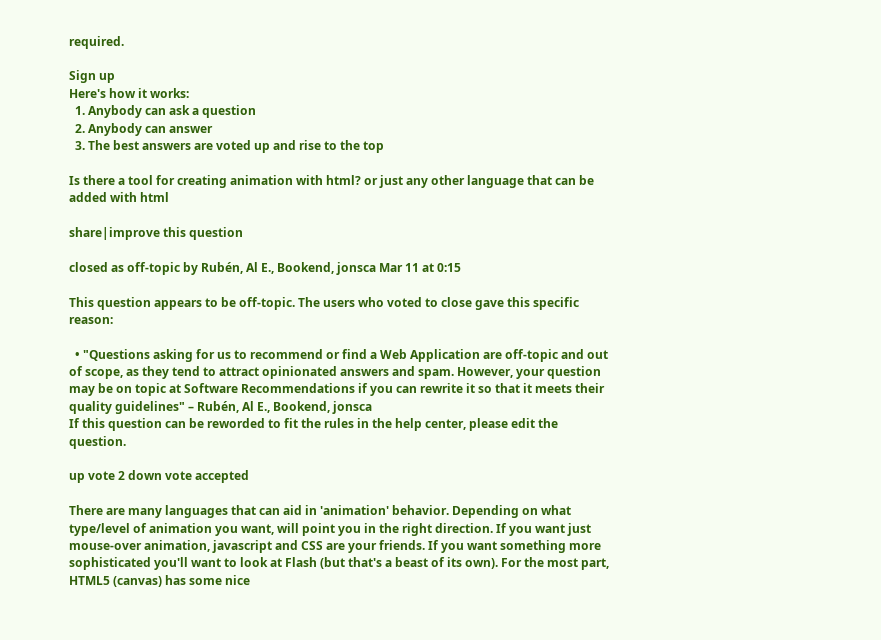required.

Sign up
Here's how it works:
  1. Anybody can ask a question
  2. Anybody can answer
  3. The best answers are voted up and rise to the top

Is there a tool for creating animation with html? or just any other language that can be added with html

share|improve this question

closed as off-topic by Rubén, Al E., Bookend, jonsca Mar 11 at 0:15

This question appears to be off-topic. The users who voted to close gave this specific reason:

  • "Questions asking for us to recommend or find a Web Application are off-topic and out of scope, as they tend to attract opinionated answers and spam. However, your question may be on topic at Software Recommendations if you can rewrite it so that it meets their quality guidelines" – Rubén, Al E., Bookend, jonsca
If this question can be reworded to fit the rules in the help center, please edit the question.

up vote 2 down vote accepted

There are many languages that can aid in 'animation' behavior. Depending on what type/level of animation you want, will point you in the right direction. If you want just mouse-over animation, javascript and CSS are your friends. If you want something more sophisticated you'll want to look at Flash (but that's a beast of its own). For the most part, HTML5 (canvas) has some nice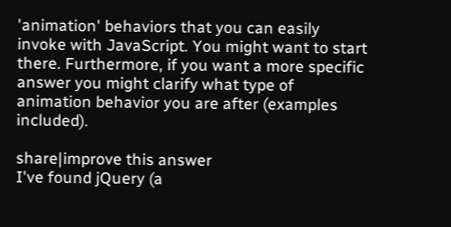'animation' behaviors that you can easily invoke with JavaScript. You might want to start there. Furthermore, if you want a more specific answer you might clarify what type of animation behavior you are after (examples included).

share|improve this answer
I've found jQuery (a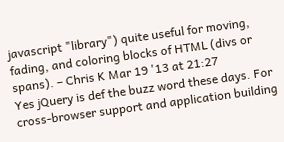javascript "library") quite useful for moving, fading, and coloring blocks of HTML (divs or spans). – Chris K Mar 19 '13 at 21:27
Yes jQuery is def the buzz word these days. For cross-browser support and application building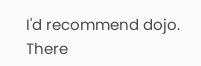I'd recommend dojo. There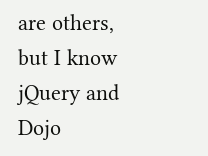are others, but I know jQuery and Dojo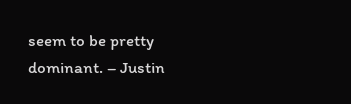seem to be pretty dominant. – Justin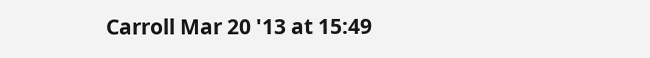Carroll Mar 20 '13 at 15:49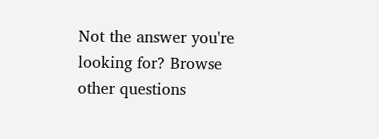Not the answer you're looking for? Browse other questions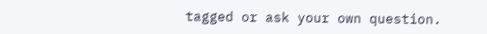tagged or ask your own question.